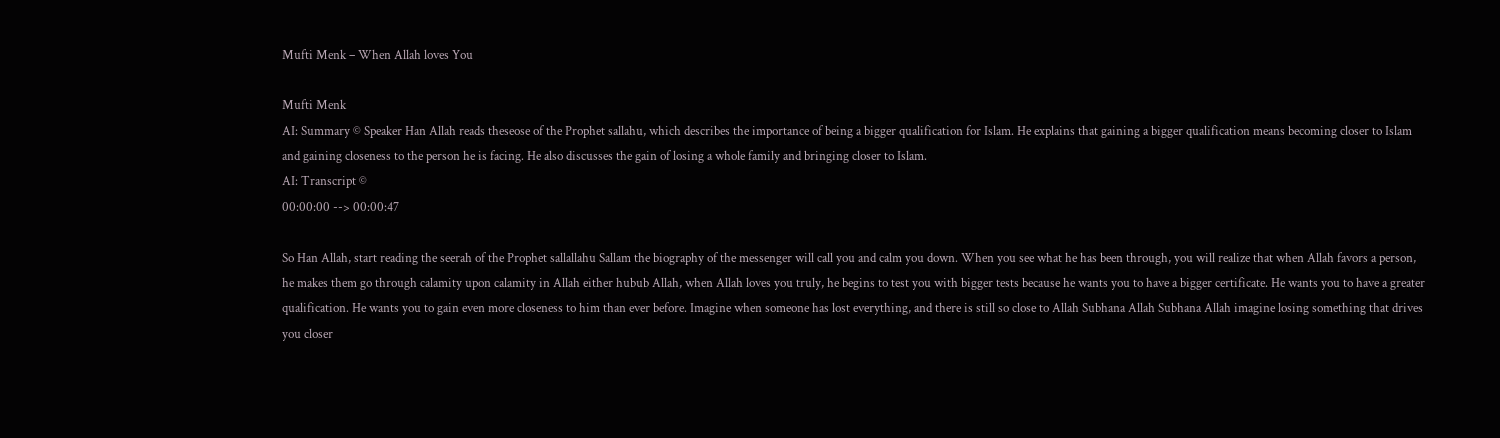Mufti Menk – When Allah loves You

Mufti Menk
AI: Summary © Speaker Han Allah reads theseose of the Prophet sallahu, which describes the importance of being a bigger qualification for Islam. He explains that gaining a bigger qualification means becoming closer to Islam and gaining closeness to the person he is facing. He also discusses the gain of losing a whole family and bringing closer to Islam.
AI: Transcript ©
00:00:00 --> 00:00:47

So Han Allah, start reading the seerah of the Prophet sallallahu Sallam the biography of the messenger will call you and calm you down. When you see what he has been through, you will realize that when Allah favors a person, he makes them go through calamity upon calamity in Allah either hubub Allah, when Allah loves you truly, he begins to test you with bigger tests because he wants you to have a bigger certificate. He wants you to have a greater qualification. He wants you to gain even more closeness to him than ever before. Imagine when someone has lost everything, and there is still so close to Allah Subhana Allah Subhana Allah imagine losing something that drives you closer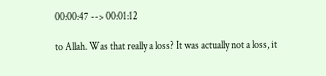00:00:47 --> 00:01:12

to Allah. Was that really a loss? It was actually not a loss, it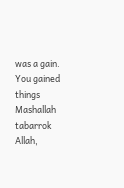was a gain. You gained things Mashallah tabarrok Allah,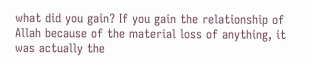what did you gain? If you gain the relationship of Allah because of the material loss of anything, it was actually the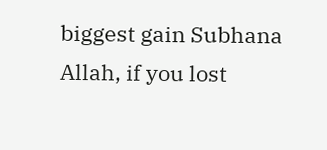biggest gain Subhana Allah, if you lost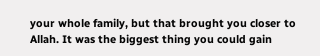your whole family, but that brought you closer to Allah. It was the biggest thing you could gain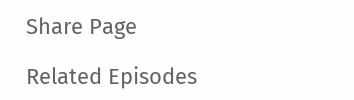Share Page

Related Episodes